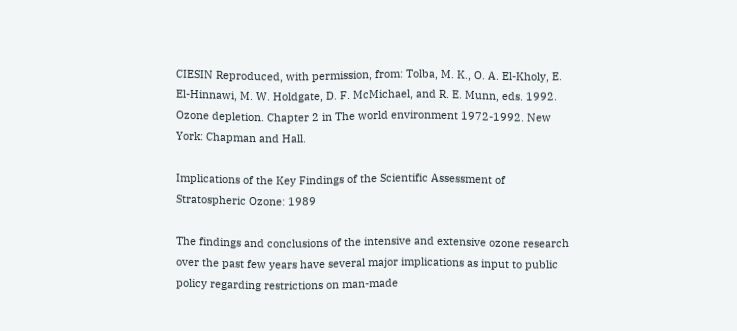CIESIN Reproduced, with permission, from: Tolba, M. K., O. A. El-Kholy, E. El-Hinnawi, M. W. Holdgate, D. F. McMichael, and R. E. Munn, eds. 1992. Ozone depletion. Chapter 2 in The world environment 1972-1992. New York: Chapman and Hall.

Implications of the Key Findings of the Scientific Assessment of Stratospheric Ozone: 1989

The findings and conclusions of the intensive and extensive ozone research over the past few years have several major implications as input to public policy regarding restrictions on man-made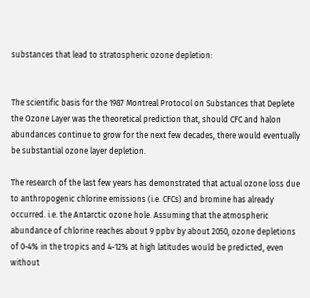substances that lead to stratospheric ozone depletion:


The scientific basis for the 1987 Montreal Protocol on Substances that Deplete the Ozone Layer was the theoretical prediction that, should CFC and halon abundances continue to grow for the next few decades, there would eventually be substantial ozone layer depletion.

The research of the last few years has demonstrated that actual ozone loss due to anthropogenic chlorine emissions (i.e. CFCs) and bromine has already occurred. i.e. the Antarctic ozone hole. Assuming that the atmospheric abundance of chlorine reaches about 9 ppbv by about 2050, ozone depletions of 0-4% in the tropics and 4-12% at high latitudes would be predicted, even without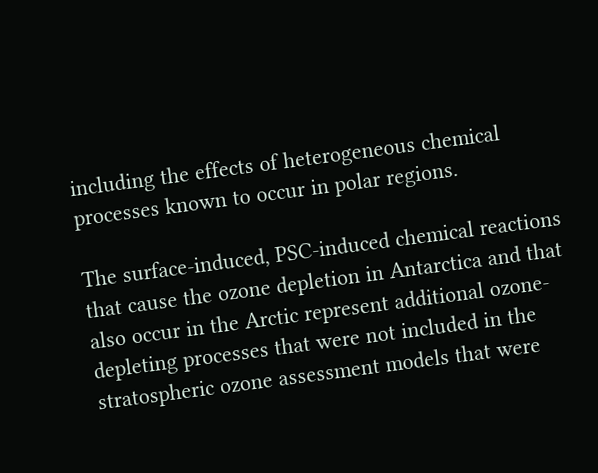including the effects of heterogeneous chemical processes known to occur in polar regions.

The surface-induced, PSC-induced chemical reactions that cause the ozone depletion in Antarctica and that also occur in the Arctic represent additional ozone-depleting processes that were not included in the stratospheric ozone assessment models that were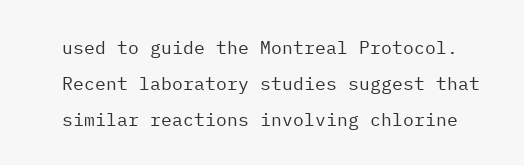used to guide the Montreal Protocol. Recent laboratory studies suggest that similar reactions involving chlorine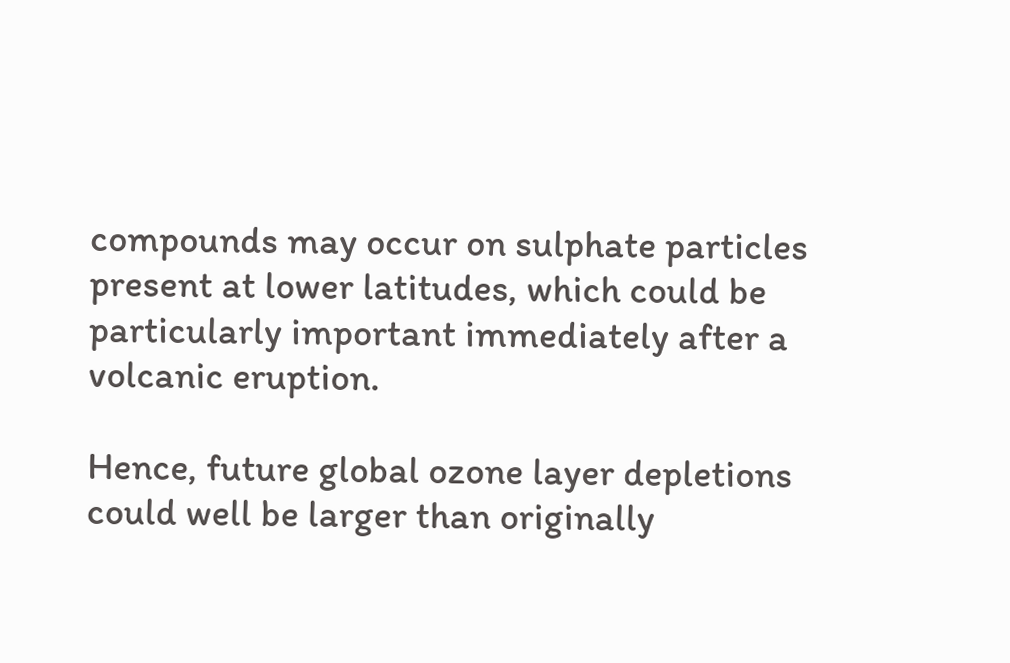compounds may occur on sulphate particles present at lower latitudes, which could be particularly important immediately after a volcanic eruption.

Hence, future global ozone layer depletions could well be larger than originally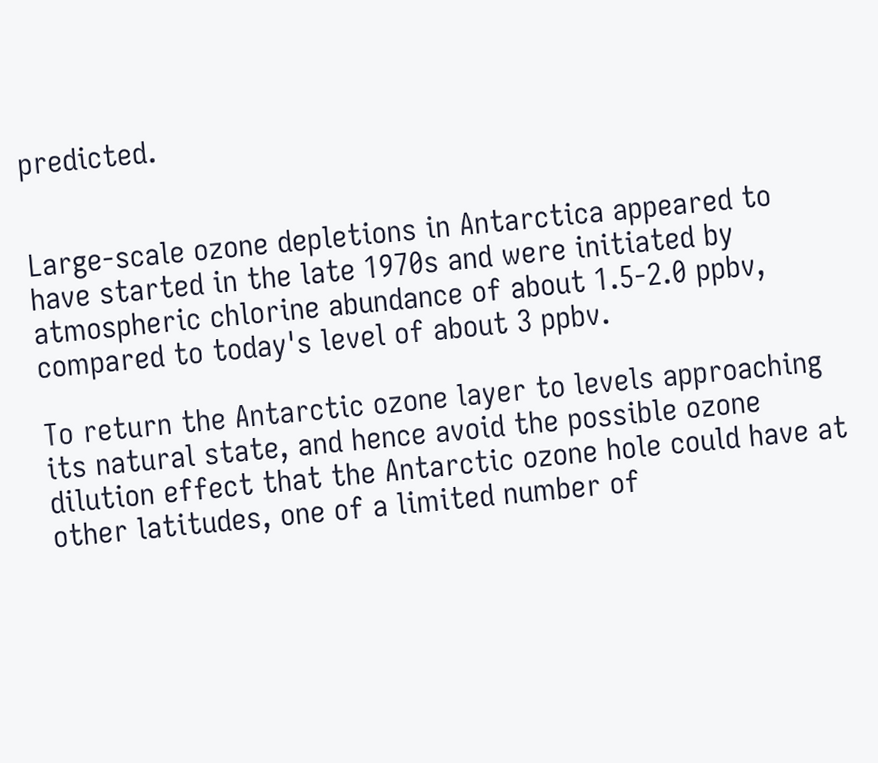predicted.


Large-scale ozone depletions in Antarctica appeared to have started in the late 1970s and were initiated by atmospheric chlorine abundance of about 1.5-2.0 ppbv, compared to today's level of about 3 ppbv.

To return the Antarctic ozone layer to levels approaching its natural state, and hence avoid the possible ozone dilution effect that the Antarctic ozone hole could have at other latitudes, one of a limited number of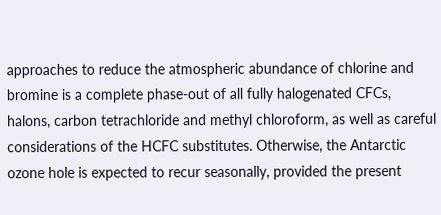approaches to reduce the atmospheric abundance of chlorine and bromine is a complete phase-out of all fully halogenated CFCs, halons, carbon tetrachloride and methyl chloroform, as well as careful considerations of the HCFC substitutes. Otherwise, the Antarctic ozone hole is expected to recur seasonally, provided the present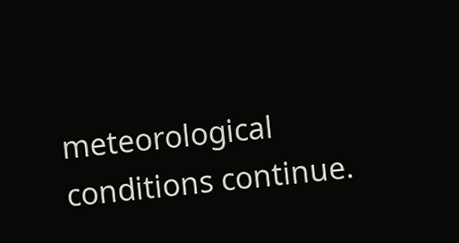meteorological conditions continue.